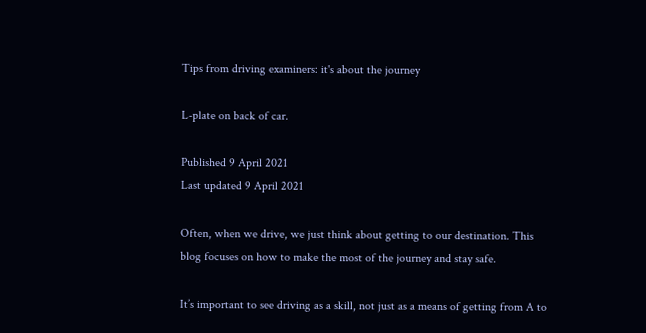Tips from driving examiners: it's about the journey

L-plate on back of car.

Published 9 April 2021
Last updated 9 April 2021

Often, when we drive, we just think about getting to our destination. This blog focuses on how to make the most of the journey and stay safe.

It’s important to see driving as a skill, not just as a means of getting from A to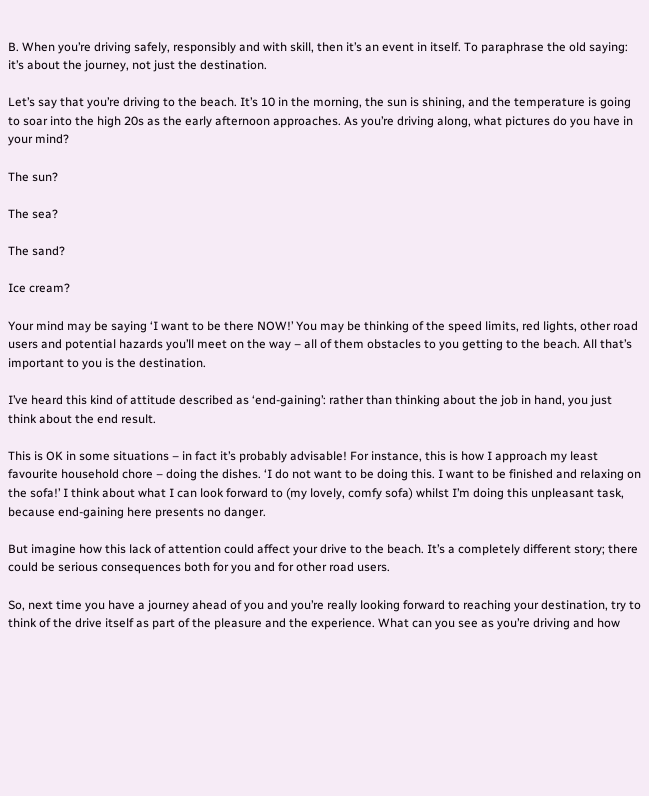B. When you’re driving safely, responsibly and with skill, then it’s an event in itself. To paraphrase the old saying: it’s about the journey, not just the destination.

Let’s say that you’re driving to the beach. It’s 10 in the morning, the sun is shining, and the temperature is going to soar into the high 20s as the early afternoon approaches. As you’re driving along, what pictures do you have in your mind?

The sun?

The sea?

The sand?

Ice cream?

Your mind may be saying ‘I want to be there NOW!’ You may be thinking of the speed limits, red lights, other road users and potential hazards you’ll meet on the way – all of them obstacles to you getting to the beach. All that’s important to you is the destination.

I’ve heard this kind of attitude described as ‘end-gaining’: rather than thinking about the job in hand, you just think about the end result.

This is OK in some situations – in fact it’s probably advisable! For instance, this is how I approach my least favourite household chore – doing the dishes. ‘I do not want to be doing this. I want to be finished and relaxing on the sofa!’ I think about what I can look forward to (my lovely, comfy sofa) whilst I’m doing this unpleasant task, because end-gaining here presents no danger.

But imagine how this lack of attention could affect your drive to the beach. It’s a completely different story; there could be serious consequences both for you and for other road users.

So, next time you have a journey ahead of you and you’re really looking forward to reaching your destination, try to think of the drive itself as part of the pleasure and the experience. What can you see as you’re driving and how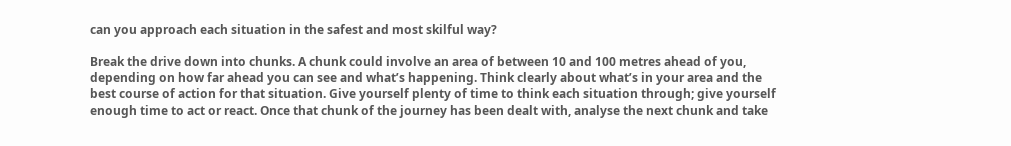can you approach each situation in the safest and most skilful way?

Break the drive down into chunks. A chunk could involve an area of between 10 and 100 metres ahead of you, depending on how far ahead you can see and what’s happening. Think clearly about what’s in your area and the best course of action for that situation. Give yourself plenty of time to think each situation through; give yourself enough time to act or react. Once that chunk of the journey has been dealt with, analyse the next chunk and take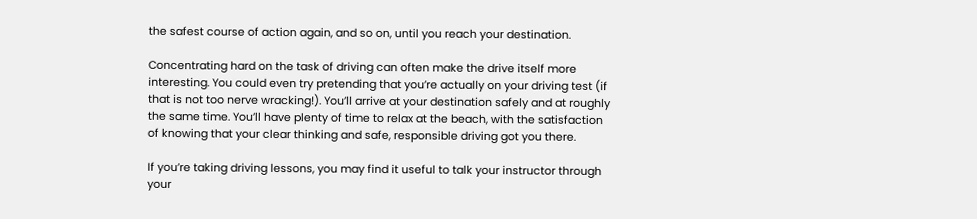the safest course of action again, and so on, until you reach your destination.

Concentrating hard on the task of driving can often make the drive itself more interesting. You could even try pretending that you’re actually on your driving test (if that is not too nerve wracking!). You’ll arrive at your destination safely and at roughly the same time. You’ll have plenty of time to relax at the beach, with the satisfaction of knowing that your clear thinking and safe, responsible driving got you there.

If you’re taking driving lessons, you may find it useful to talk your instructor through your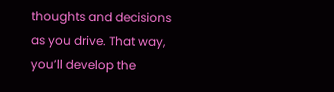thoughts and decisions as you drive. That way, you’ll develop the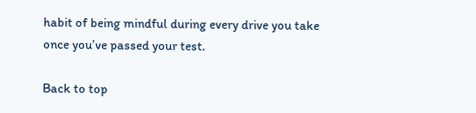habit of being mindful during every drive you take once you’ve passed your test.

Back to top